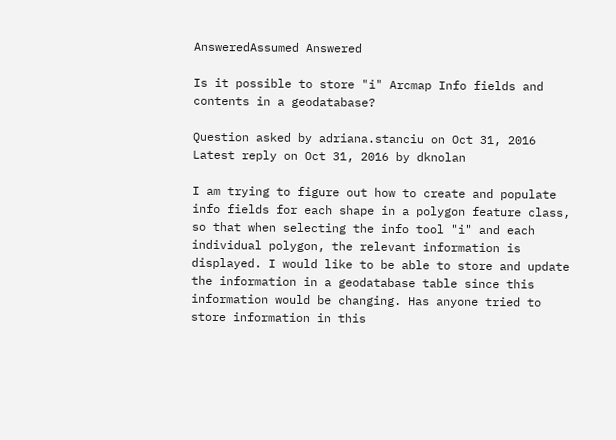AnsweredAssumed Answered

Is it possible to store "i" Arcmap Info fields and contents in a geodatabase?

Question asked by adriana.stanciu on Oct 31, 2016
Latest reply on Oct 31, 2016 by dknolan

I am trying to figure out how to create and populate info fields for each shape in a polygon feature class, so that when selecting the info tool "i" and each individual polygon, the relevant information is displayed. I would like to be able to store and update the information in a geodatabase table since this information would be changing. Has anyone tried to store information in this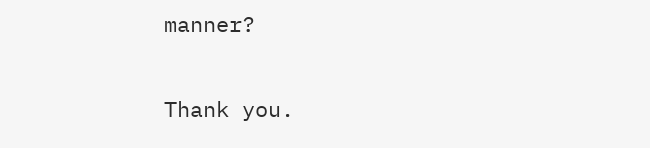manner?


Thank you.